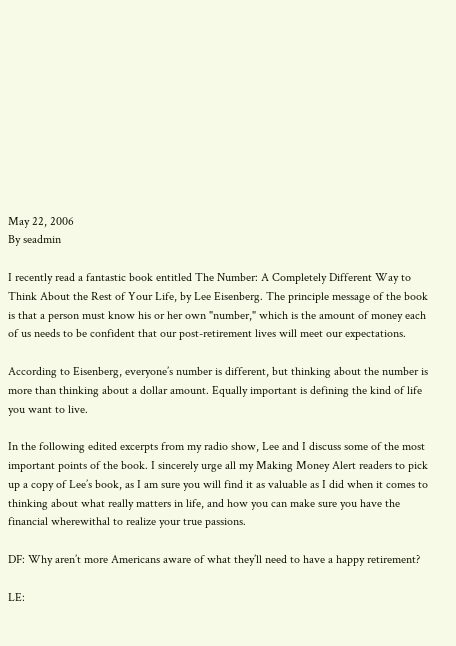May 22, 2006
By seadmin

I recently read a fantastic book entitled The Number: A Completely Different Way to Think About the Rest of Your Life, by Lee Eisenberg. The principle message of the book is that a person must know his or her own "number," which is the amount of money each of us needs to be confident that our post-retirement lives will meet our expectations.

According to Eisenberg, everyone’s number is different, but thinking about the number is more than thinking about a dollar amount. Equally important is defining the kind of life you want to live.

In the following edited excerpts from my radio show, Lee and I discuss some of the most important points of the book. I sincerely urge all my Making Money Alert readers to pick up a copy of Lee’s book, as I am sure you will find it as valuable as I did when it comes to thinking about what really matters in life, and how you can make sure you have the financial wherewithal to realize your true passions.

DF: Why aren’t more Americans aware of what they’ll need to have a happy retirement?

LE: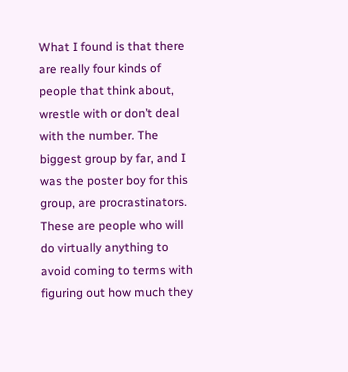What I found is that there are really four kinds of people that think about, wrestle with or don’t deal with the number. The biggest group by far, and I was the poster boy for this group, are procrastinators. These are people who will do virtually anything to avoid coming to terms with figuring out how much they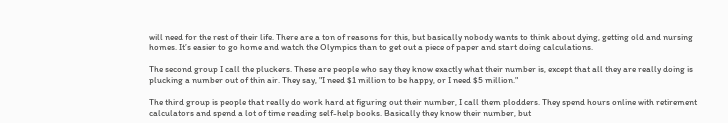will need for the rest of their life. There are a ton of reasons for this, but basically nobody wants to think about dying, getting old and nursing homes. It’s easier to go home and watch the Olympics than to get out a piece of paper and start doing calculations.

The second group I call the pluckers. These are people who say they know exactly what their number is, except that all they are really doing is plucking a number out of thin air. They say, "I need $1 million to be happy, or I need $5 million."

The third group is people that really do work hard at figuring out their number, I call them plodders. They spend hours online with retirement calculators and spend a lot of time reading self-help books. Basically they know their number, but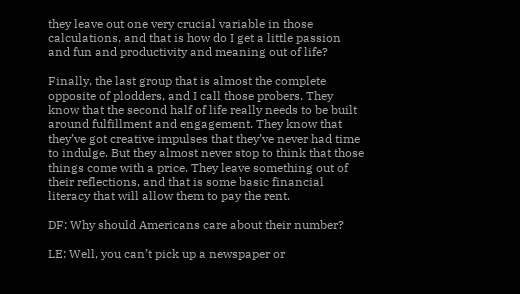they leave out one very crucial variable in those calculations, and that is how do I get a little passion and fun and productivity and meaning out of life?

Finally, the last group that is almost the complete opposite of plodders, and I call those probers. They know that the second half of life really needs to be built around fulfillment and engagement. They know that they’ve got creative impulses that they’ve never had time to indulge. But they almost never stop to think that those things come with a price. They leave something out of their reflections, and that is some basic financial literacy that will allow them to pay the rent.

DF: Why should Americans care about their number?

LE: Well, you can’t pick up a newspaper or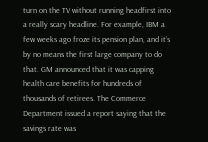turn on the TV without running headfirst into a really scary headline. For example, IBM a few weeks ago froze its pension plan, and it’s by no means the first large company to do that. GM announced that it was capping health care benefits for hundreds of thousands of retirees. The Commerce Department issued a report saying that the savings rate was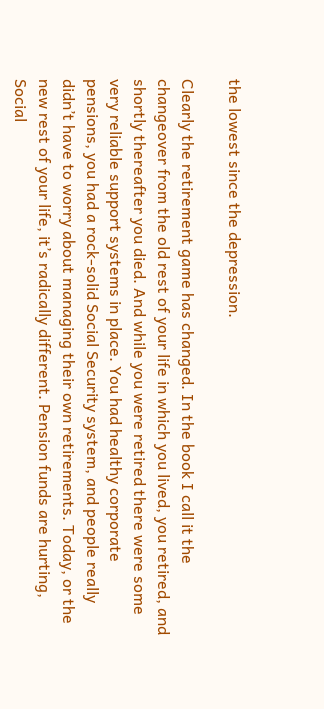the lowest since the depression.

Clearly the retirement game has changed. In the book I call it the changeover from the old rest of your life in which you lived, you retired, and shortly thereafter you died. And while you were retired there were some very reliable support systems in place. You had healthy corporate pensions, you had a rock-solid Social Security system, and people really didn’t have to worry about managing their own retirements. Today, or the new rest of your life, it’s radically different. Pension funds are hurting, Social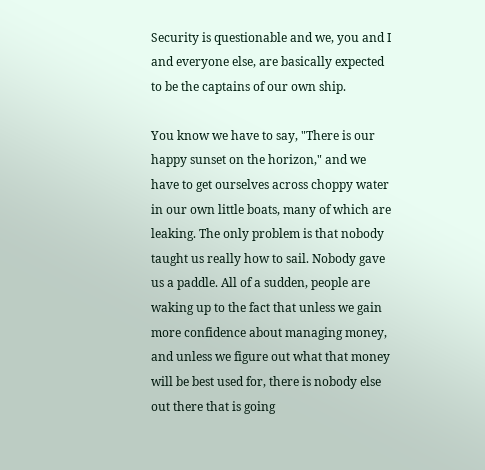Security is questionable and we, you and I and everyone else, are basically expected to be the captains of our own ship.

You know we have to say, "There is our happy sunset on the horizon," and we have to get ourselves across choppy water in our own little boats, many of which are leaking. The only problem is that nobody taught us really how to sail. Nobody gave us a paddle. All of a sudden, people are waking up to the fact that unless we gain more confidence about managing money, and unless we figure out what that money will be best used for, there is nobody else out there that is going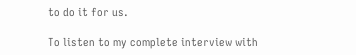to do it for us.

To listen to my complete interview with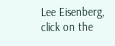Lee Eisenberg, click on the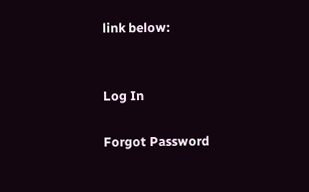link below:


Log In

Forgot Password